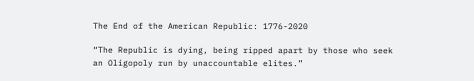The End of the American Republic: 1776-2020

“The Republic is dying, being ripped apart by those who seek an Oligopoly run by unaccountable elites.”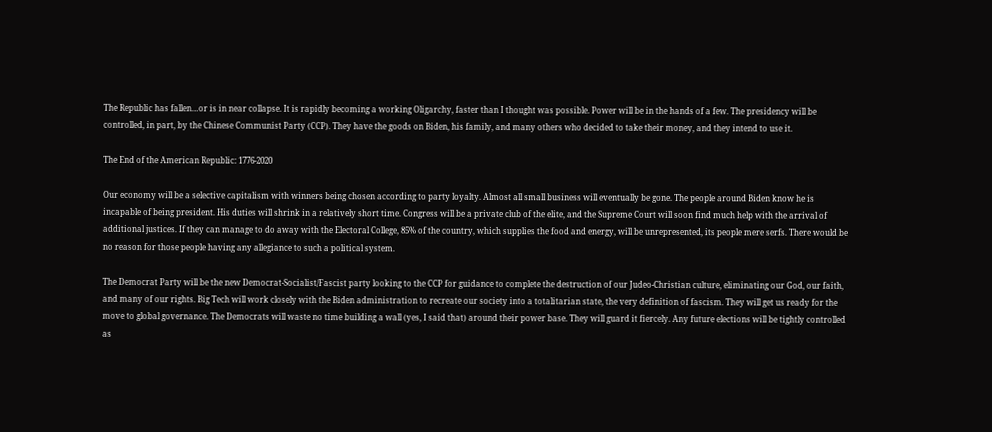The Republic has fallen…or is in near collapse. It is rapidly becoming a working Oligarchy, faster than I thought was possible. Power will be in the hands of a few. The presidency will be controlled, in part, by the Chinese Communist Party (CCP). They have the goods on Biden, his family, and many others who decided to take their money, and they intend to use it.

The End of the American Republic: 1776-2020

Our economy will be a selective capitalism with winners being chosen according to party loyalty. Almost all small business will eventually be gone. The people around Biden know he is incapable of being president. His duties will shrink in a relatively short time. Congress will be a private club of the elite, and the Supreme Court will soon find much help with the arrival of additional justices. If they can manage to do away with the Electoral College, 85% of the country, which supplies the food and energy, will be unrepresented, its people mere serfs. There would be no reason for those people having any allegiance to such a political system.

The Democrat Party will be the new Democrat-Socialist/Fascist party looking to the CCP for guidance to complete the destruction of our Judeo-Christian culture, eliminating our God, our faith, and many of our rights. Big Tech will work closely with the Biden administration to recreate our society into a totalitarian state, the very definition of fascism. They will get us ready for the move to global governance. The Democrats will waste no time building a wall (yes, I said that) around their power base. They will guard it fiercely. Any future elections will be tightly controlled as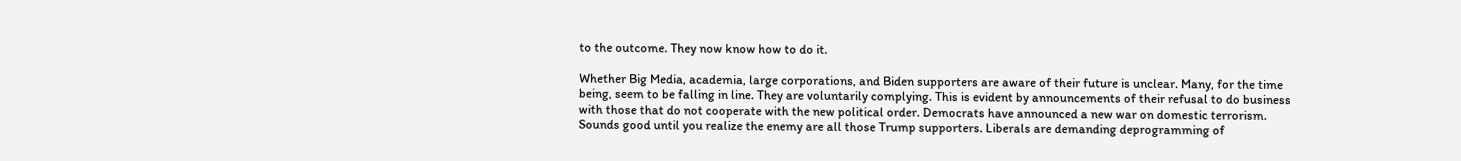to the outcome. They now know how to do it.

Whether Big Media, academia, large corporations, and Biden supporters are aware of their future is unclear. Many, for the time being, seem to be falling in line. They are voluntarily complying. This is evident by announcements of their refusal to do business with those that do not cooperate with the new political order. Democrats have announced a new war on domestic terrorism. Sounds good until you realize the enemy are all those Trump supporters. Liberals are demanding deprogramming of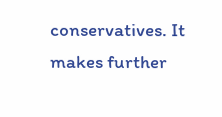conservatives. It makes further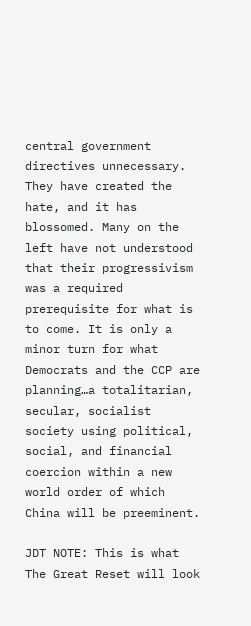central government directives unnecessary. They have created the hate, and it has blossomed. Many on the left have not understood that their progressivism was a required prerequisite for what is to come. It is only a minor turn for what Democrats and the CCP are planning…a totalitarian, secular, socialist society using political, social, and financial coercion within a new world order of which China will be preeminent.

JDT NOTE: This is what The Great Reset will look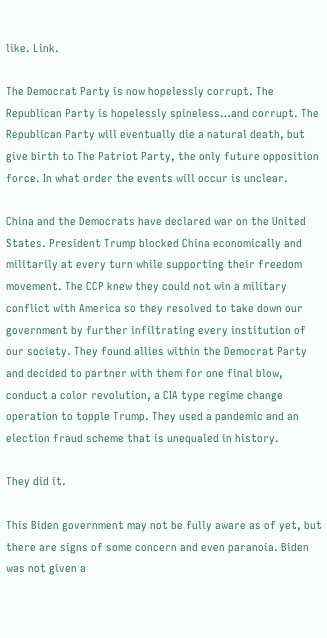like. Link.

The Democrat Party is now hopelessly corrupt. The Republican Party is hopelessly spineless…and corrupt. The Republican Party will eventually die a natural death, but give birth to The Patriot Party, the only future opposition force. In what order the events will occur is unclear.

China and the Democrats have declared war on the United States. President Trump blocked China economically and militarily at every turn while supporting their freedom movement. The CCP knew they could not win a military conflict with America so they resolved to take down our government by further infiltrating every institution of our society. They found allies within the Democrat Party and decided to partner with them for one final blow, conduct a color revolution, a CIA type regime change operation to topple Trump. They used a pandemic and an election fraud scheme that is unequaled in history.

They did it.

This Biden government may not be fully aware as of yet, but there are signs of some concern and even paranoia. Biden was not given a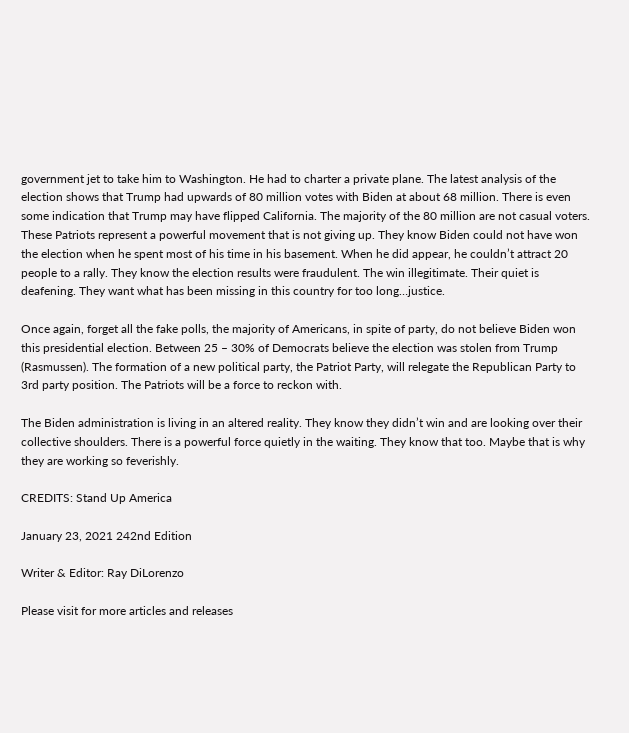government jet to take him to Washington. He had to charter a private plane. The latest analysis of the election shows that Trump had upwards of 80 million votes with Biden at about 68 million. There is even some indication that Trump may have flipped California. The majority of the 80 million are not casual voters. These Patriots represent a powerful movement that is not giving up. They know Biden could not have won the election when he spent most of his time in his basement. When he did appear, he couldn’t attract 20 people to a rally. They know the election results were fraudulent. The win illegitimate. Their quiet is deafening. They want what has been missing in this country for too long…justice.

Once again, forget all the fake polls, the majority of Americans, in spite of party, do not believe Biden won this presidential election. Between 25 – 30% of Democrats believe the election was stolen from Trump (Rasmussen). The formation of a new political party, the Patriot Party, will relegate the Republican Party to 3rd party position. The Patriots will be a force to reckon with.

The Biden administration is living in an altered reality. They know they didn’t win and are looking over their collective shoulders. There is a powerful force quietly in the waiting. They know that too. Maybe that is why they are working so feverishly.

CREDITS: Stand Up America

January 23, 2021 242nd Edition

Writer & Editor: Ray DiLorenzo

Please visit for more articles and releases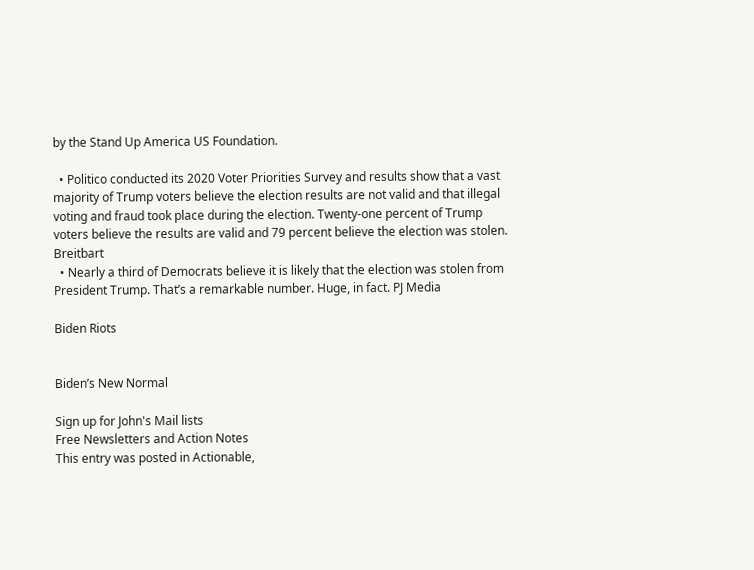by the Stand Up America US Foundation.

  • Politico conducted its 2020 Voter Priorities Survey and results show that a vast majority of Trump voters believe the election results are not valid and that illegal voting and fraud took place during the election. Twenty-one percent of Trump voters believe the results are valid and 79 percent believe the election was stolen. Breitbart
  • Nearly a third of Democrats believe it is likely that the election was stolen from President Trump. That’s a remarkable number. Huge, in fact. PJ Media

Biden Riots


Biden’s New Normal

Sign up for John's Mail lists
Free Newsletters and Action Notes
This entry was posted in Actionable,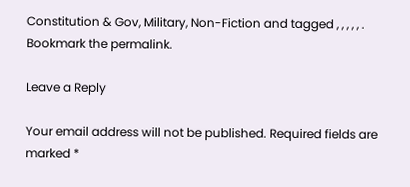Constitution & Gov, Military, Non-Fiction and tagged , , , , , . Bookmark the permalink.

Leave a Reply

Your email address will not be published. Required fields are marked *